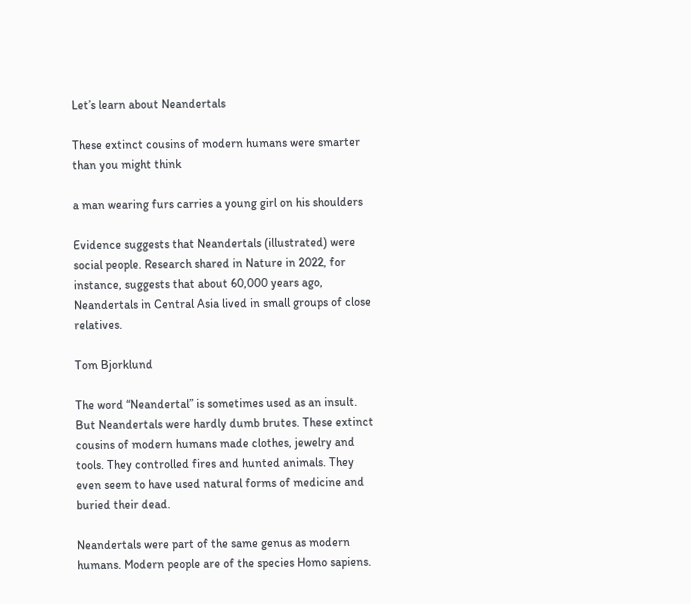Let’s learn about Neandertals

These extinct cousins of modern humans were smarter than you might think

a man wearing furs carries a young girl on his shoulders

Evidence suggests that Neandertals (illustrated) were social people. Research shared in Nature in 2022, for instance, suggests that about 60,000 years ago, Neandertals in Central Asia lived in small groups of close relatives.

Tom Bjorklund

The word “Neandertal” is sometimes used as an insult. But Neandertals were hardly dumb brutes. These extinct cousins of modern humans made clothes, jewelry and tools. They controlled fires and hunted animals. They even seem to have used natural forms of medicine and buried their dead.

Neandertals were part of the same genus as modern humans. Modern people are of the species Homo sapiens.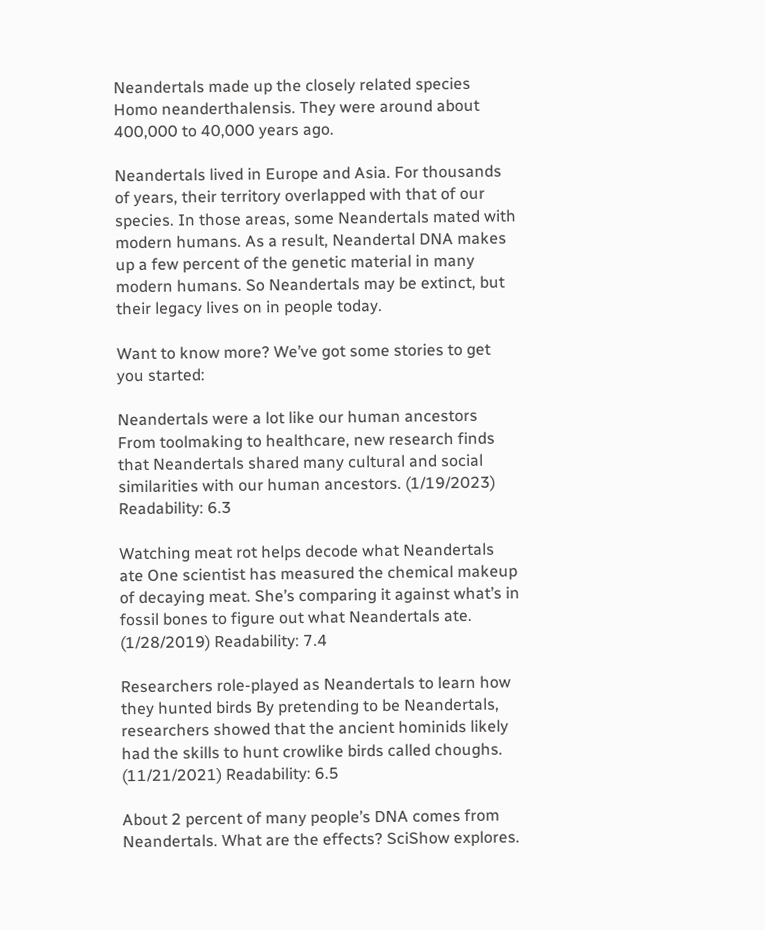Neandertals made up the closely related species Homo neanderthalensis. They were around about 400,000 to 40,000 years ago.

Neandertals lived in Europe and Asia. For thousands of years, their territory overlapped with that of our species. In those areas, some Neandertals mated with modern humans. As a result, Neandertal DNA makes up a few percent of the genetic material in many modern humans. So Neandertals may be extinct, but their legacy lives on in people today.

Want to know more? We’ve got some stories to get you started:

Neandertals were a lot like our human ancestors From toolmaking to healthcare, new research finds that Neandertals shared many cultural and social similarities with our human ancestors. (1/19/2023) Readability: 6.3

Watching meat rot helps decode what Neandertals ate One scientist has measured the chemical makeup of decaying meat. She’s comparing it against what’s in fossil bones to figure out what Neandertals ate. (1/28/2019) Readability: 7.4

Researchers role-played as Neandertals to learn how they hunted birds By pretending to be Neandertals, researchers showed that the ancient hominids likely had the skills to hunt crowlike birds called choughs. (11/21/2021) Readability: 6.5

About 2 percent of many people’s DNA comes from Neandertals. What are the effects? SciShow explores.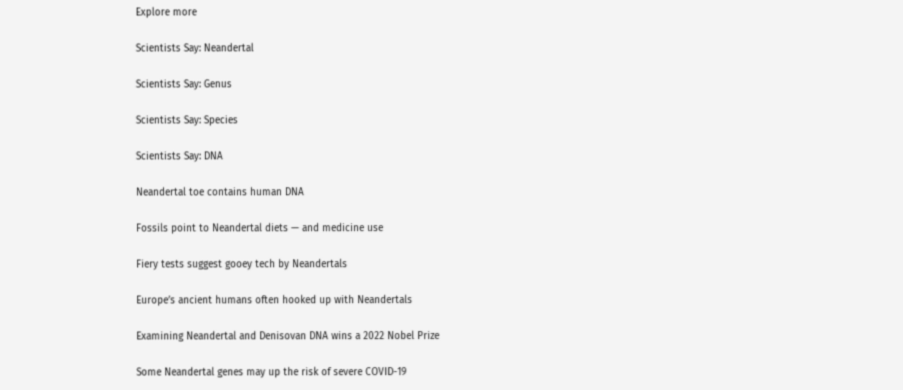Explore more

Scientists Say: Neandertal

Scientists Say: Genus

Scientists Say: Species

Scientists Say: DNA

Neandertal toe contains human DNA

Fossils point to Neandertal diets — and medicine use

Fiery tests suggest gooey tech by Neandertals

Europe’s ancient humans often hooked up with Neandertals

Examining Neandertal and Denisovan DNA wins a 2022 Nobel Prize

Some Neandertal genes may up the risk of severe COVID-19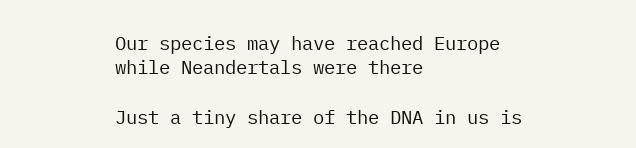Our species may have reached Europe while Neandertals were there

Just a tiny share of the DNA in us is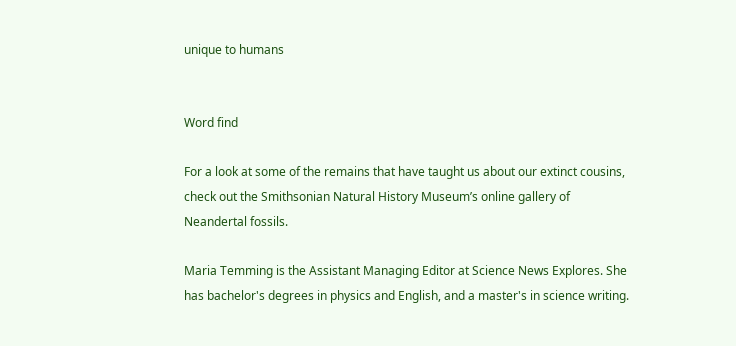unique to humans


Word find

For a look at some of the remains that have taught us about our extinct cousins, check out the Smithsonian Natural History Museum’s online gallery of Neandertal fossils.

Maria Temming is the Assistant Managing Editor at Science News Explores. She has bachelor's degrees in physics and English, and a master's in science writing.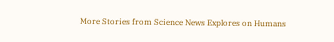More Stories from Science News Explores on Humans